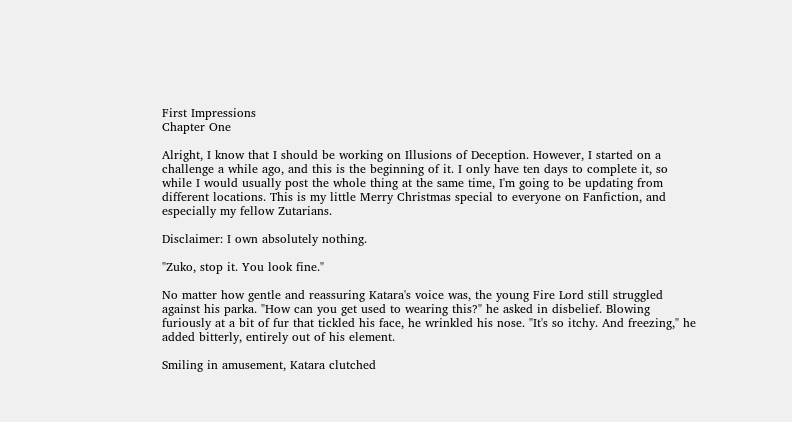First Impressions
Chapter One

Alright, I know that I should be working on Illusions of Deception. However, I started on a challenge a while ago, and this is the beginning of it. I only have ten days to complete it, so while I would usually post the whole thing at the same time, I'm going to be updating from different locations. This is my little Merry Christmas special to everyone on Fanfiction, and especially my fellow Zutarians.

Disclaimer: I own absolutely nothing.

"Zuko, stop it. You look fine."

No matter how gentle and reassuring Katara's voice was, the young Fire Lord still struggled against his parka. "How can you get used to wearing this?" he asked in disbelief. Blowing furiously at a bit of fur that tickled his face, he wrinkled his nose. "It's so itchy. And freezing," he added bitterly, entirely out of his element.

Smiling in amusement, Katara clutched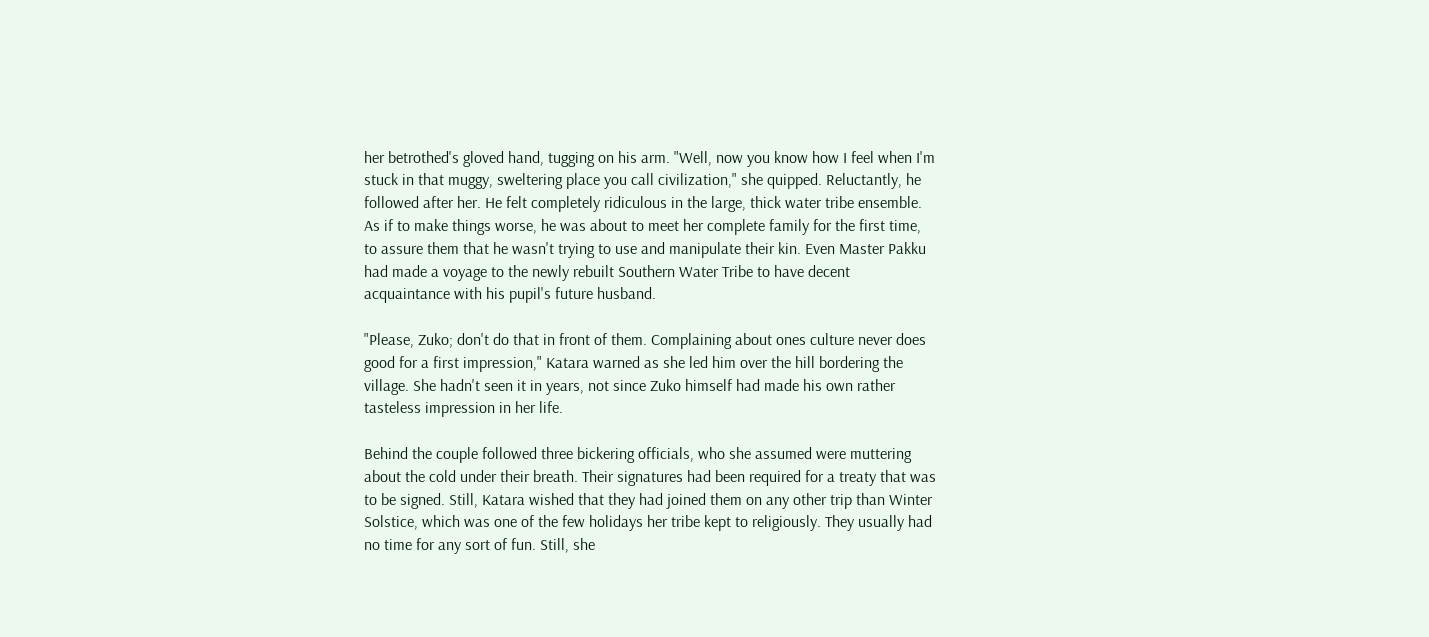her betrothed's gloved hand, tugging on his arm. "Well, now you know how I feel when I'm stuck in that muggy, sweltering place you call civilization," she quipped. Reluctantly, he followed after her. He felt completely ridiculous in the large, thick water tribe ensemble. As if to make things worse, he was about to meet her complete family for the first time, to assure them that he wasn't trying to use and manipulate their kin. Even Master Pakku had made a voyage to the newly rebuilt Southern Water Tribe to have decent acquaintance with his pupil's future husband.

"Please, Zuko; don't do that in front of them. Complaining about ones culture never does good for a first impression," Katara warned as she led him over the hill bordering the village. She hadn't seen it in years, not since Zuko himself had made his own rather tasteless impression in her life.

Behind the couple followed three bickering officials, who she assumed were muttering about the cold under their breath. Their signatures had been required for a treaty that was to be signed. Still, Katara wished that they had joined them on any other trip than Winter Solstice, which was one of the few holidays her tribe kept to religiously. They usually had no time for any sort of fun. Still, she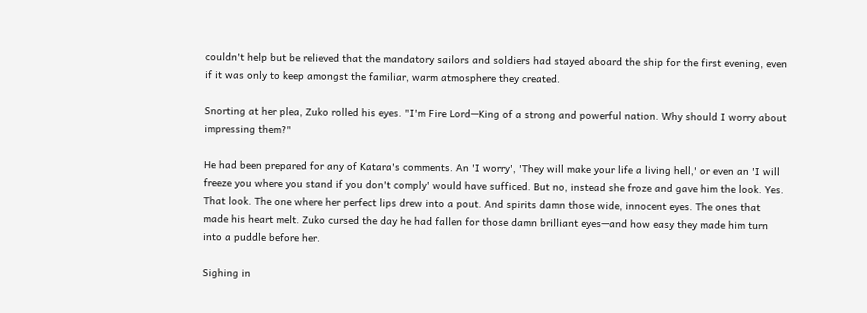couldn't help but be relieved that the mandatory sailors and soldiers had stayed aboard the ship for the first evening, even if it was only to keep amongst the familiar, warm atmosphere they created.

Snorting at her plea, Zuko rolled his eyes. "I'm Fire Lord—King of a strong and powerful nation. Why should I worry about impressing them?"

He had been prepared for any of Katara's comments. An 'I worry', 'They will make your life a living hell,' or even an 'I will freeze you where you stand if you don't comply' would have sufficed. But no, instead she froze and gave him the look. Yes. That look. The one where her perfect lips drew into a pout. And spirits damn those wide, innocent eyes. The ones that made his heart melt. Zuko cursed the day he had fallen for those damn brilliant eyes—and how easy they made him turn into a puddle before her.

Sighing in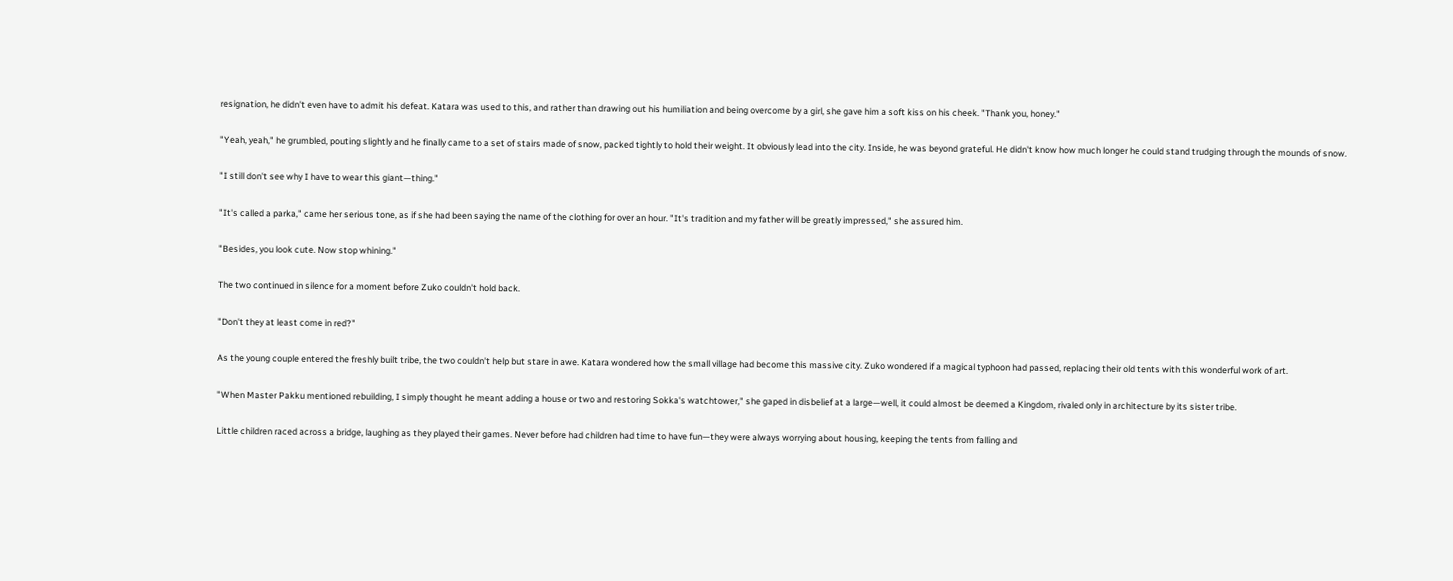resignation, he didn't even have to admit his defeat. Katara was used to this, and rather than drawing out his humiliation and being overcome by a girl, she gave him a soft kiss on his cheek. "Thank you, honey."

"Yeah, yeah," he grumbled, pouting slightly and he finally came to a set of stairs made of snow, packed tightly to hold their weight. It obviously lead into the city. Inside, he was beyond grateful. He didn't know how much longer he could stand trudging through the mounds of snow.

"I still don't see why I have to wear this giant—thing."

"It's called a parka," came her serious tone, as if she had been saying the name of the clothing for over an hour. "It's tradition and my father will be greatly impressed," she assured him.

"Besides, you look cute. Now stop whining."

The two continued in silence for a moment before Zuko couldn't hold back.

"Don't they at least come in red?"

As the young couple entered the freshly built tribe, the two couldn't help but stare in awe. Katara wondered how the small village had become this massive city. Zuko wondered if a magical typhoon had passed, replacing their old tents with this wonderful work of art.

"When Master Pakku mentioned rebuilding, I simply thought he meant adding a house or two and restoring Sokka's watchtower," she gaped in disbelief at a large—well, it could almost be deemed a Kingdom, rivaled only in architecture by its sister tribe.

Little children raced across a bridge, laughing as they played their games. Never before had children had time to have fun—they were always worrying about housing, keeping the tents from falling and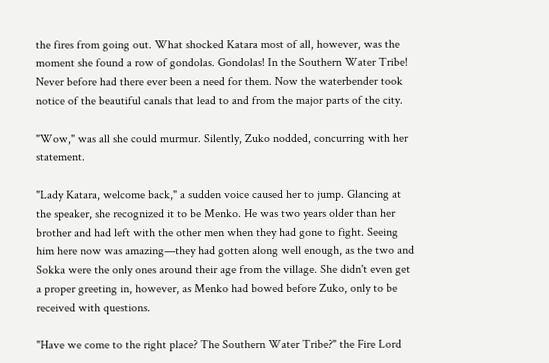the fires from going out. What shocked Katara most of all, however, was the moment she found a row of gondolas. Gondolas! In the Southern Water Tribe! Never before had there ever been a need for them. Now the waterbender took notice of the beautiful canals that lead to and from the major parts of the city.

"Wow," was all she could murmur. Silently, Zuko nodded, concurring with her statement.

"Lady Katara, welcome back," a sudden voice caused her to jump. Glancing at the speaker, she recognized it to be Menko. He was two years older than her brother and had left with the other men when they had gone to fight. Seeing him here now was amazing—they had gotten along well enough, as the two and Sokka were the only ones around their age from the village. She didn't even get a proper greeting in, however, as Menko had bowed before Zuko, only to be received with questions.

"Have we come to the right place? The Southern Water Tribe?" the Fire Lord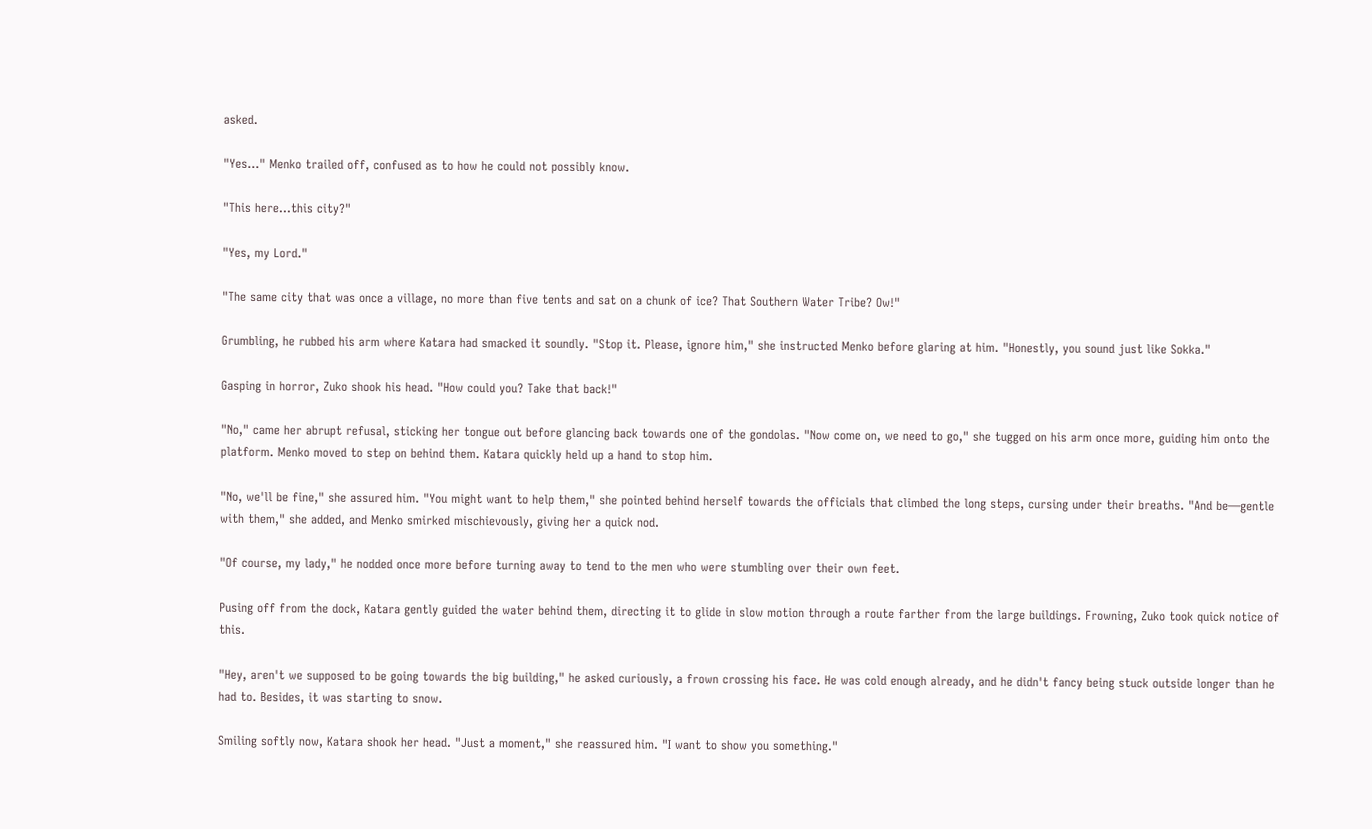asked.

"Yes…" Menko trailed off, confused as to how he could not possibly know.

"This here…this city?"

"Yes, my Lord."

"The same city that was once a village, no more than five tents and sat on a chunk of ice? That Southern Water Tribe? Ow!"

Grumbling, he rubbed his arm where Katara had smacked it soundly. "Stop it. Please, ignore him," she instructed Menko before glaring at him. "Honestly, you sound just like Sokka."

Gasping in horror, Zuko shook his head. "How could you? Take that back!"

"No," came her abrupt refusal, sticking her tongue out before glancing back towards one of the gondolas. "Now come on, we need to go," she tugged on his arm once more, guiding him onto the platform. Menko moved to step on behind them. Katara quickly held up a hand to stop him.

"No, we'll be fine," she assured him. "You might want to help them," she pointed behind herself towards the officials that climbed the long steps, cursing under their breaths. "And be—gentle with them," she added, and Menko smirked mischievously, giving her a quick nod.

"Of course, my lady," he nodded once more before turning away to tend to the men who were stumbling over their own feet.

Pusing off from the dock, Katara gently guided the water behind them, directing it to glide in slow motion through a route farther from the large buildings. Frowning, Zuko took quick notice of this.

"Hey, aren't we supposed to be going towards the big building," he asked curiously, a frown crossing his face. He was cold enough already, and he didn't fancy being stuck outside longer than he had to. Besides, it was starting to snow.

Smiling softly now, Katara shook her head. "Just a moment," she reassured him. "I want to show you something."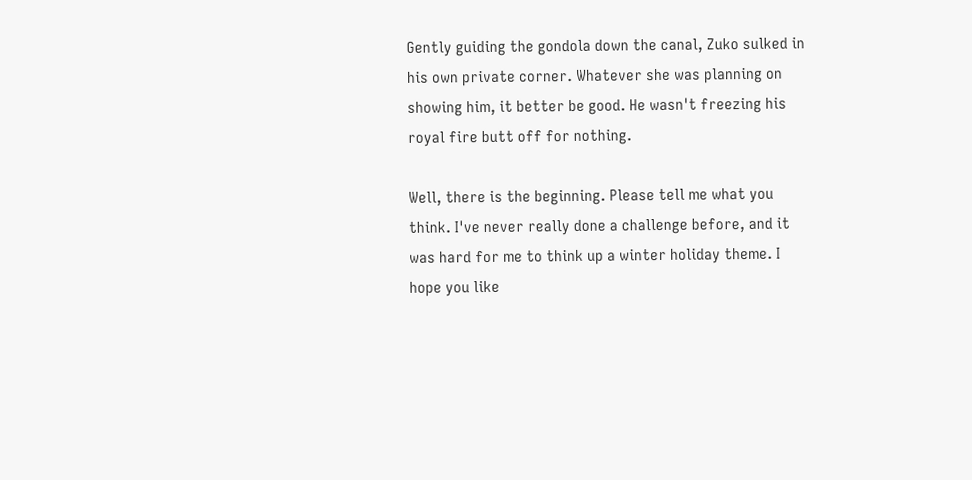Gently guiding the gondola down the canal, Zuko sulked in his own private corner. Whatever she was planning on showing him, it better be good. He wasn't freezing his royal fire butt off for nothing.

Well, there is the beginning. Please tell me what you think. I've never really done a challenge before, and it was hard for me to think up a winter holiday theme. I hope you like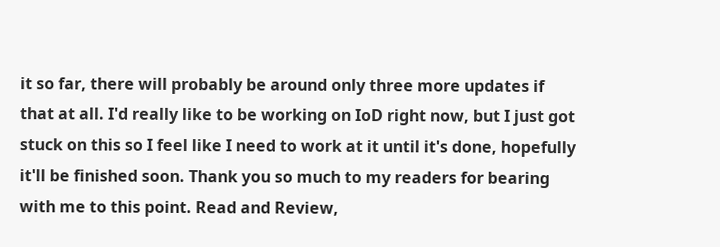it so far, there will probably be around only three more updates if that at all. I'd really like to be working on IoD right now, but I just got stuck on this so I feel like I need to work at it until it's done, hopefully it'll be finished soon. Thank you so much to my readers for bearing with me to this point. Read and Review,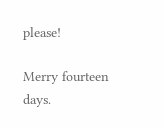please!

Merry fourteen days.